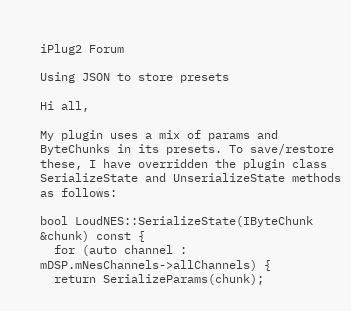iPlug2 Forum

Using JSON to store presets

Hi all,

My plugin uses a mix of params and ByteChunks in its presets. To save/restore these, I have overridden the plugin class SerializeState and UnserializeState methods as follows:

bool LoudNES::SerializeState(IByteChunk &chunk) const {
  for (auto channel : mDSP.mNesChannels->allChannels) {
  return SerializeParams(chunk);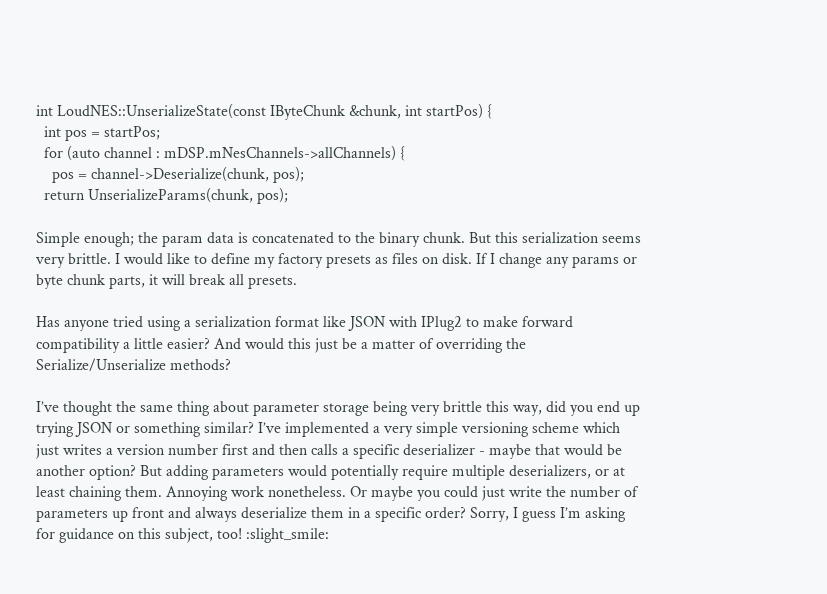int LoudNES::UnserializeState(const IByteChunk &chunk, int startPos) {
  int pos = startPos;
  for (auto channel : mDSP.mNesChannels->allChannels) {
    pos = channel->Deserialize(chunk, pos);
  return UnserializeParams(chunk, pos);

Simple enough; the param data is concatenated to the binary chunk. But this serialization seems very brittle. I would like to define my factory presets as files on disk. If I change any params or byte chunk parts, it will break all presets.

Has anyone tried using a serialization format like JSON with IPlug2 to make forward compatibility a little easier? And would this just be a matter of overriding the Serialize/Unserialize methods?

I’ve thought the same thing about parameter storage being very brittle this way, did you end up trying JSON or something similar? I’ve implemented a very simple versioning scheme which just writes a version number first and then calls a specific deserializer - maybe that would be another option? But adding parameters would potentially require multiple deserializers, or at least chaining them. Annoying work nonetheless. Or maybe you could just write the number of parameters up front and always deserialize them in a specific order? Sorry, I guess I’m asking for guidance on this subject, too! :slight_smile: